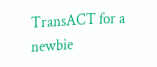TransACT for a newbie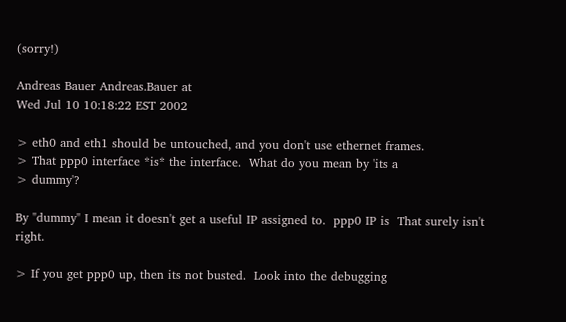(sorry!)

Andreas Bauer Andreas.Bauer at
Wed Jul 10 10:18:22 EST 2002

> eth0 and eth1 should be untouched, and you don't use ethernet frames.
> That ppp0 interface *is* the interface.  What do you mean by 'its a
> dummy'?

By "dummy" I mean it doesn't get a useful IP assigned to.  ppp0 IP is  That surely isn't right.

> If you get ppp0 up, then its not busted.  Look into the debugging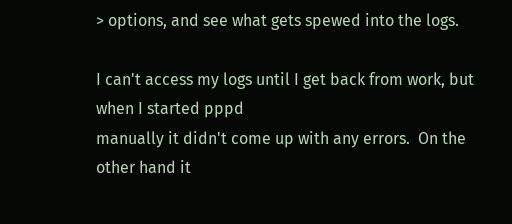> options, and see what gets spewed into the logs.

I can't access my logs until I get back from work, but when I started pppd
manually it didn't come up with any errors.  On the other hand it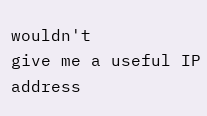wouldn't
give me a useful IP address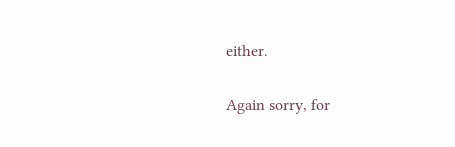either.

Again sorry, for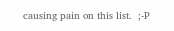causing pain on this list.  ;-P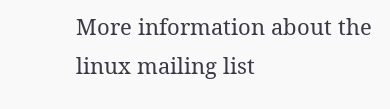More information about the linux mailing list